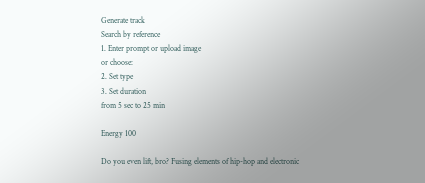Generate track
Search by reference
1. Enter prompt or upload image
or choose:
2. Set type
3. Set duration
from 5 sec to 25 min

Energy 100

Do you even lift, bro? Fusing elements of hip-hop and electronic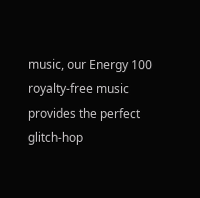music, our Energy 100 royalty-free music provides the perfect glitch-hop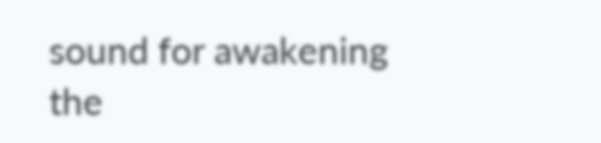sound for awakening the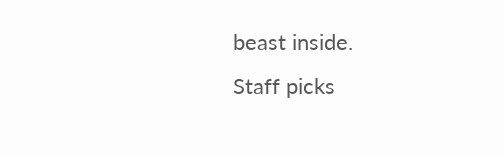beast inside.
Staff picks